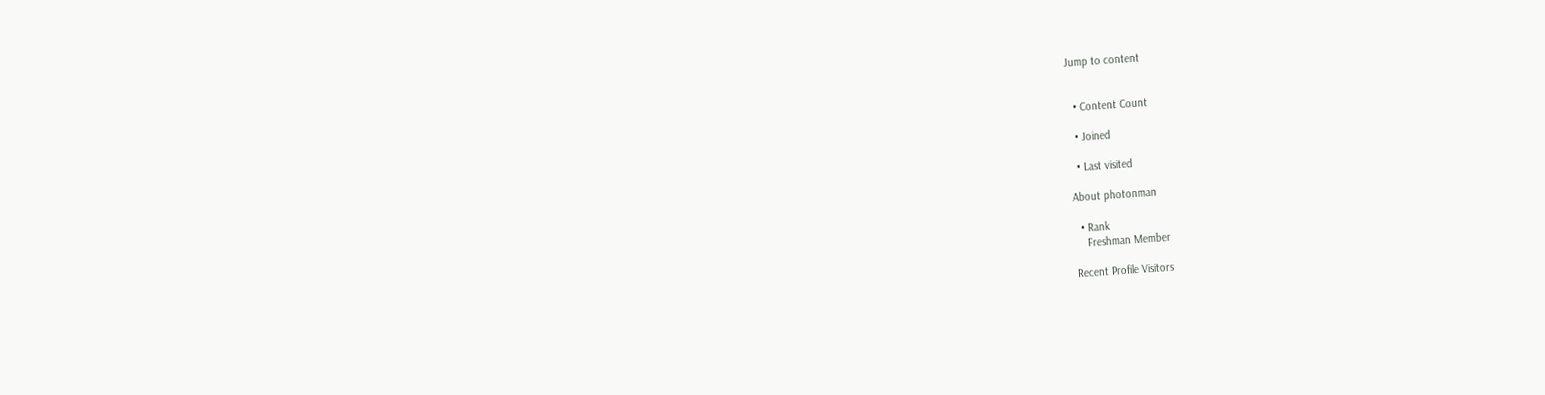Jump to content


  • Content Count

  • Joined

  • Last visited

About photonman

  • Rank
    Freshman Member

Recent Profile Visitors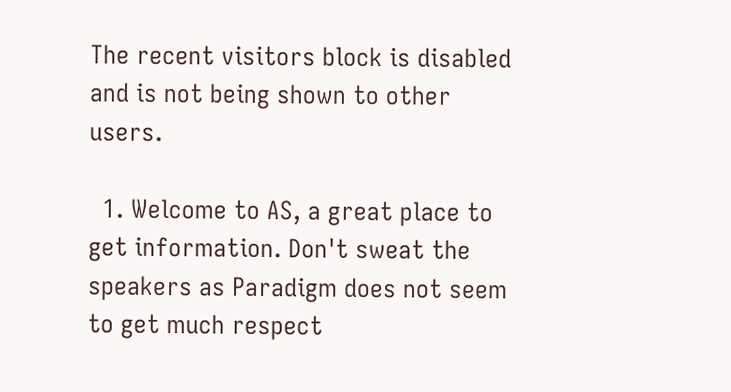The recent visitors block is disabled and is not being shown to other users.

  1. Welcome to AS, a great place to get information. Don't sweat the speakers as Paradigm does not seem to get much respect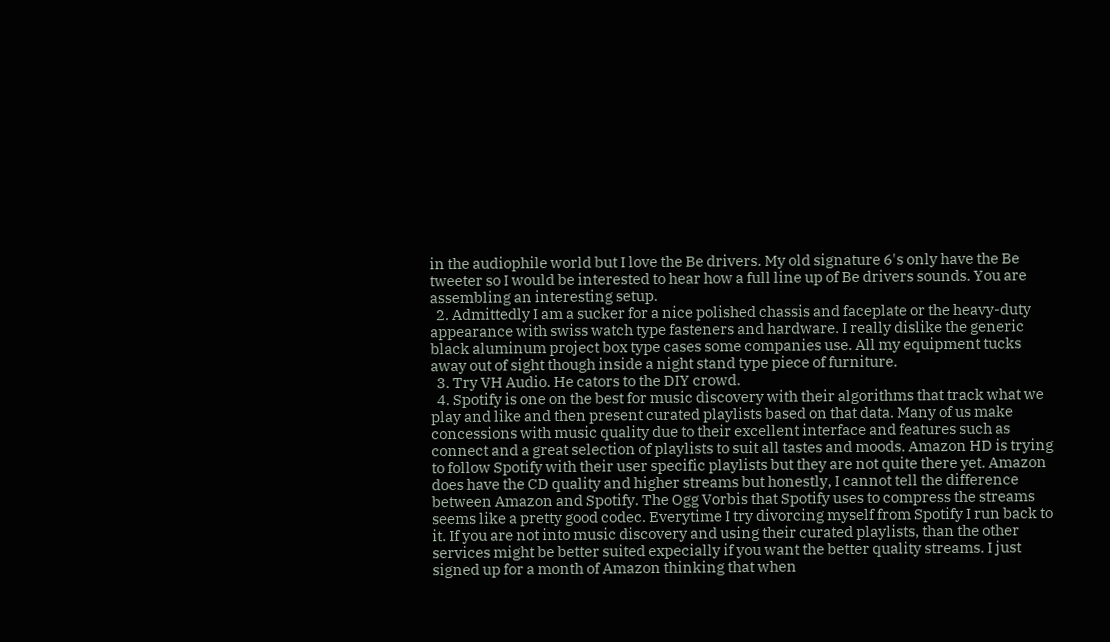in the audiophile world but I love the Be drivers. My old signature 6's only have the Be tweeter so I would be interested to hear how a full line up of Be drivers sounds. You are assembling an interesting setup.
  2. Admittedly I am a sucker for a nice polished chassis and faceplate or the heavy-duty appearance with swiss watch type fasteners and hardware. I really dislike the generic black aluminum project box type cases some companies use. All my equipment tucks away out of sight though inside a night stand type piece of furniture.
  3. Try VH Audio. He cators to the DIY crowd.
  4. Spotify is one on the best for music discovery with their algorithms that track what we play and like and then present curated playlists based on that data. Many of us make concessions with music quality due to their excellent interface and features such as connect and a great selection of playlists to suit all tastes and moods. Amazon HD is trying to follow Spotify with their user specific playlists but they are not quite there yet. Amazon does have the CD quality and higher streams but honestly, I cannot tell the difference between Amazon and Spotify. The Ogg Vorbis that Spotify uses to compress the streams seems like a pretty good codec. Everytime I try divorcing myself from Spotify I run back to it. If you are not into music discovery and using their curated playlists, than the other services might be better suited expecially if you want the better quality streams. I just signed up for a month of Amazon thinking that when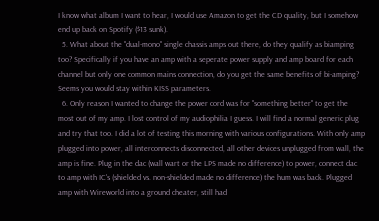I know what album I want to hear, I would use Amazon to get the CD quality, but I somehow end up back on Spotify ($13 sunk).
  5. What about the "dual-mono" single chassis amps out there, do they qualify as biamping too? Specifically if you have an amp with a seperate power supply and amp board for each channel but only one common mains connection, do you get the same benefits of bi-amping? Seems you would stay within KISS parameters.
  6. Only reason I wanted to change the power cord was for "something better" to get the most out of my amp. I lost control of my audiophilia I guess. I will find a normal generic plug and try that too. I did a lot of testing this morning with various configurations. With only amp plugged into power, all interconnects disconnected, all other devices unplugged from wall, the amp is fine. Plug in the dac (wall wart or the LPS made no difference) to power, connect dac to amp with IC's (shielded vs. non-shielded made no difference) the hum was back. Plugged amp with Wireworld into a ground cheater, still had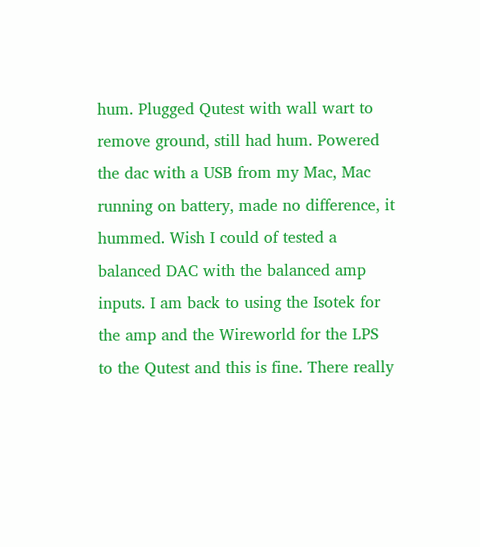hum. Plugged Qutest with wall wart to remove ground, still had hum. Powered the dac with a USB from my Mac, Mac running on battery, made no difference, it hummed. Wish I could of tested a balanced DAC with the balanced amp inputs. I am back to using the Isotek for the amp and the Wireworld for the LPS to the Qutest and this is fine. There really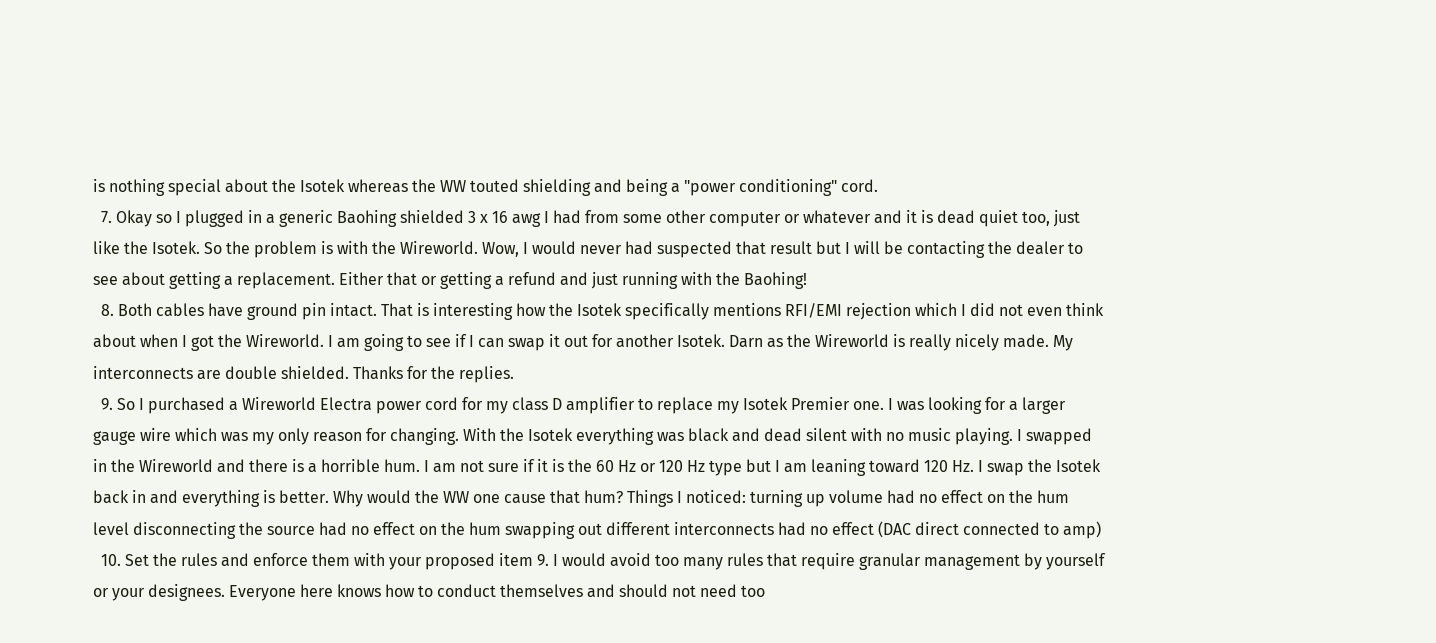is nothing special about the Isotek whereas the WW touted shielding and being a "power conditioning" cord.
  7. Okay so I plugged in a generic Baohing shielded 3 x 16 awg I had from some other computer or whatever and it is dead quiet too, just like the Isotek. So the problem is with the Wireworld. Wow, I would never had suspected that result but I will be contacting the dealer to see about getting a replacement. Either that or getting a refund and just running with the Baohing!
  8. Both cables have ground pin intact. That is interesting how the Isotek specifically mentions RFI/EMI rejection which I did not even think about when I got the Wireworld. I am going to see if I can swap it out for another Isotek. Darn as the Wireworld is really nicely made. My interconnects are double shielded. Thanks for the replies.
  9. So I purchased a Wireworld Electra power cord for my class D amplifier to replace my Isotek Premier one. I was looking for a larger gauge wire which was my only reason for changing. With the Isotek everything was black and dead silent with no music playing. I swapped in the Wireworld and there is a horrible hum. I am not sure if it is the 60 Hz or 120 Hz type but I am leaning toward 120 Hz. I swap the Isotek back in and everything is better. Why would the WW one cause that hum? Things I noticed: turning up volume had no effect on the hum level disconnecting the source had no effect on the hum swapping out different interconnects had no effect (DAC direct connected to amp)
  10. Set the rules and enforce them with your proposed item 9. I would avoid too many rules that require granular management by yourself or your designees. Everyone here knows how to conduct themselves and should not need too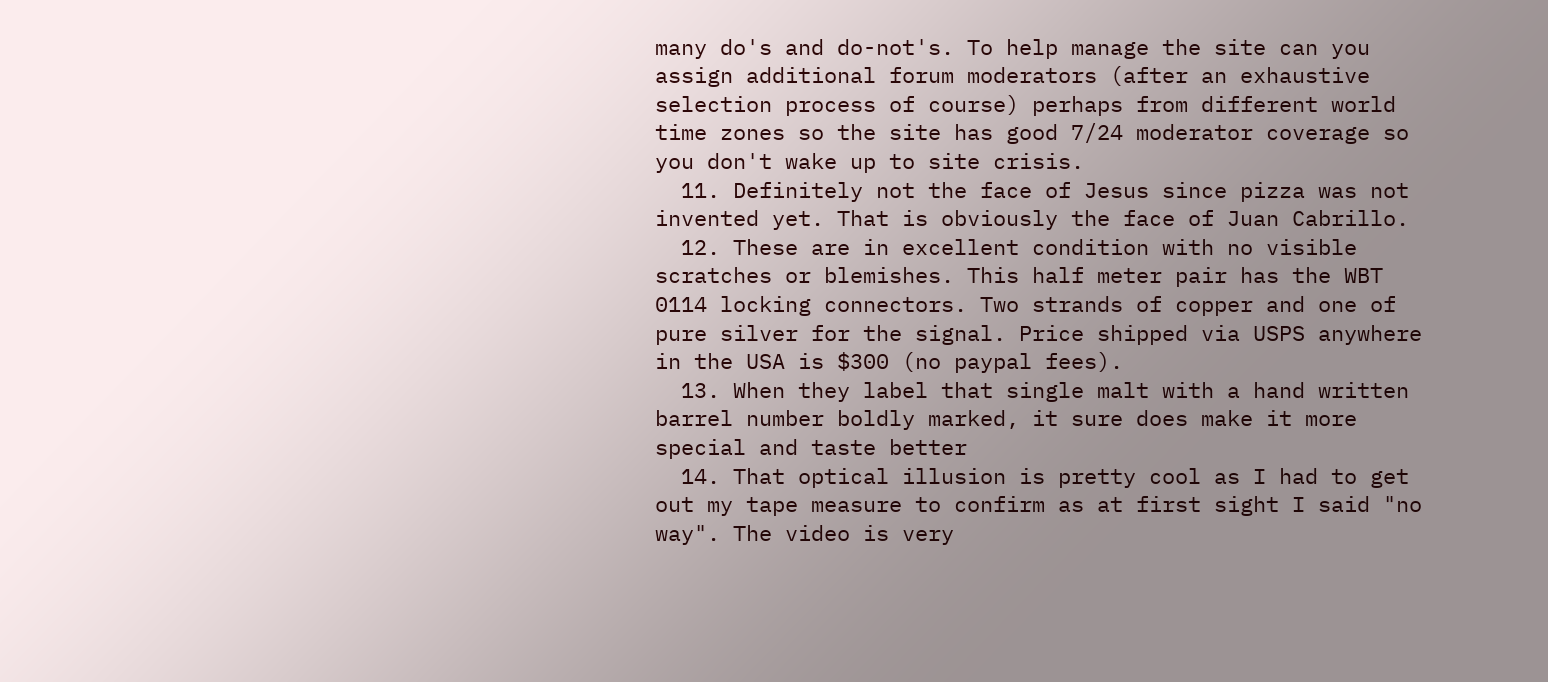many do's and do-not's. To help manage the site can you assign additional forum moderators (after an exhaustive selection process of course) perhaps from different world time zones so the site has good 7/24 moderator coverage so you don't wake up to site crisis.
  11. Definitely not the face of Jesus since pizza was not invented yet. That is obviously the face of Juan Cabrillo.
  12. These are in excellent condition with no visible scratches or blemishes. This half meter pair has the WBT 0114 locking connectors. Two strands of copper and one of pure silver for the signal. Price shipped via USPS anywhere in the USA is $300 (no paypal fees).
  13. When they label that single malt with a hand written barrel number boldly marked, it sure does make it more special and taste better
  14. That optical illusion is pretty cool as I had to get out my tape measure to confirm as at first sight I said "no way". The video is very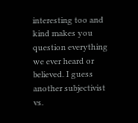interesting too and kind makes you question everything we ever heard or believed. I guess another subjectivist vs.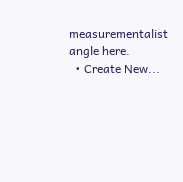measurementalist angle here.
  • Create New...